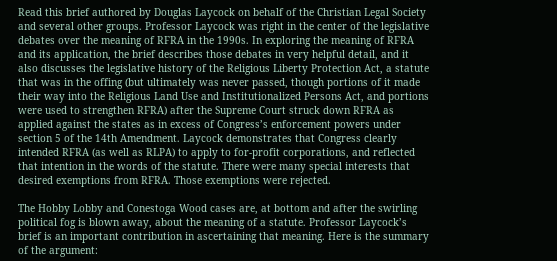Read this brief authored by Douglas Laycock on behalf of the Christian Legal Society and several other groups. Professor Laycock was right in the center of the legislative debates over the meaning of RFRA in the 1990s. In exploring the meaning of RFRA and its application, the brief describes those debates in very helpful detail, and it also discusses the legislative history of the Religious Liberty Protection Act, a statute that was in the offing (but ultimately was never passed, though portions of it made their way into the Religious Land Use and Institutionalized Persons Act, and portions were used to strengthen RFRA) after the Supreme Court struck down RFRA as applied against the states as in excess of Congress’s enforcement powers under section 5 of the 14th Amendment. Laycock demonstrates that Congress clearly intended RFRA (as well as RLPA) to apply to for-profit corporations, and reflected that intention in the words of the statute. There were many special interests that desired exemptions from RFRA. Those exemptions were rejected.

The Hobby Lobby and Conestoga Wood cases are, at bottom and after the swirling political fog is blown away, about the meaning of a statute. Professor Laycock’s brief is an important contribution in ascertaining that meaning. Here is the summary of the argument: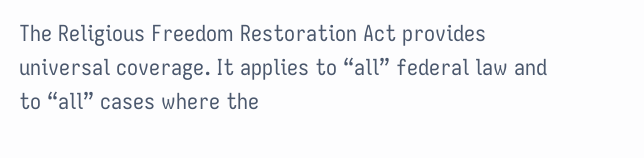The Religious Freedom Restoration Act provides universal coverage. It applies to “all” federal law and to “all” cases where the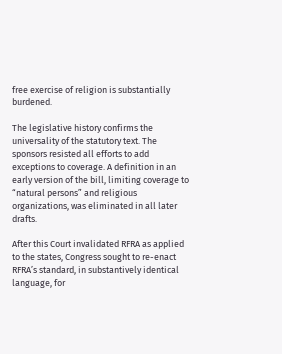free exercise of religion is substantially burdened.

The legislative history confirms the universality of the statutory text. The sponsors resisted all efforts to add exceptions to coverage. A definition in an early version of the bill, limiting coverage to “natural persons” and religious organizations, was eliminated in all later drafts.

After this Court invalidated RFRA as applied to the states, Congress sought to re-enact RFRA’s standard, in substantively identical language, for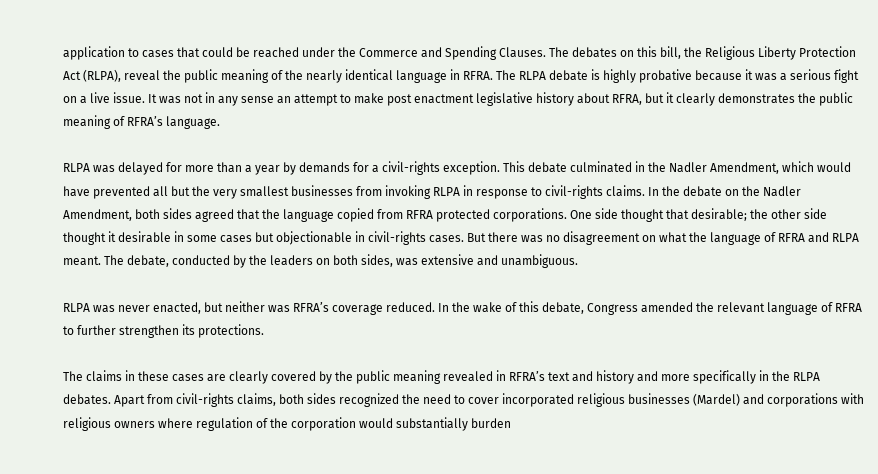application to cases that could be reached under the Commerce and Spending Clauses. The debates on this bill, the Religious Liberty Protection Act (RLPA), reveal the public meaning of the nearly identical language in RFRA. The RLPA debate is highly probative because it was a serious fight on a live issue. It was not in any sense an attempt to make post enactment legislative history about RFRA, but it clearly demonstrates the public meaning of RFRA’s language.

RLPA was delayed for more than a year by demands for a civil-rights exception. This debate culminated in the Nadler Amendment, which would have prevented all but the very smallest businesses from invoking RLPA in response to civil-rights claims. In the debate on the Nadler Amendment, both sides agreed that the language copied from RFRA protected corporations. One side thought that desirable; the other side thought it desirable in some cases but objectionable in civil-rights cases. But there was no disagreement on what the language of RFRA and RLPA meant. The debate, conducted by the leaders on both sides, was extensive and unambiguous.

RLPA was never enacted, but neither was RFRA’s coverage reduced. In the wake of this debate, Congress amended the relevant language of RFRA to further strengthen its protections.

The claims in these cases are clearly covered by the public meaning revealed in RFRA’s text and history and more specifically in the RLPA debates. Apart from civil-rights claims, both sides recognized the need to cover incorporated religious businesses (Mardel) and corporations with religious owners where regulation of the corporation would substantially burden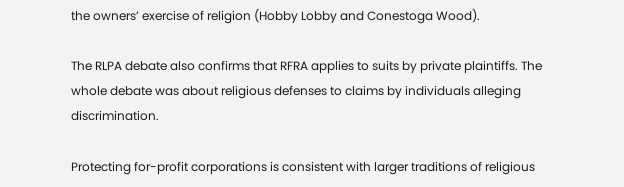the owners’ exercise of religion (Hobby Lobby and Conestoga Wood).

The RLPA debate also confirms that RFRA applies to suits by private plaintiffs. The whole debate was about religious defenses to claims by individuals alleging discrimination.

Protecting for-profit corporations is consistent with larger traditions of religious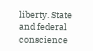liberty. State and federal conscience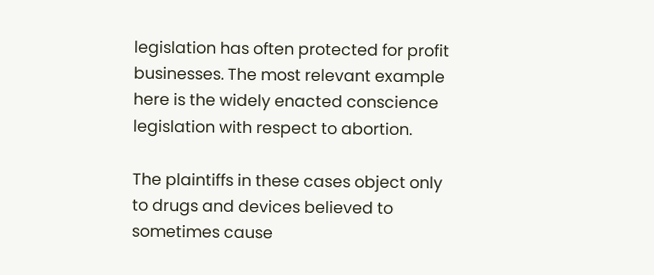legislation has often protected for profit businesses. The most relevant example here is the widely enacted conscience legislation with respect to abortion.

The plaintiffs in these cases object only to drugs and devices believed to sometimes cause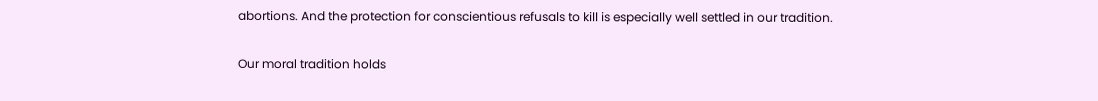abortions. And the protection for conscientious refusals to kill is especially well settled in our tradition.

Our moral tradition holds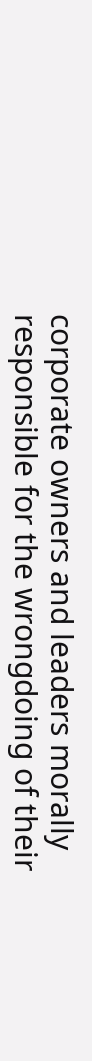corporate owners and leaders morally responsible for the wrongdoing of their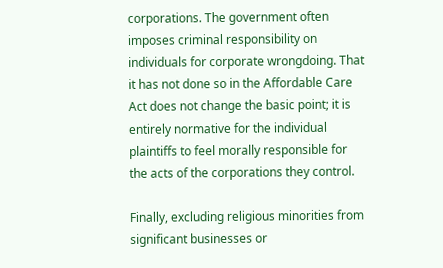corporations. The government often imposes criminal responsibility on individuals for corporate wrongdoing. That it has not done so in the Affordable Care Act does not change the basic point; it is entirely normative for the individual plaintiffs to feel morally responsible for the acts of the corporations they control.

Finally, excluding religious minorities from significant businesses or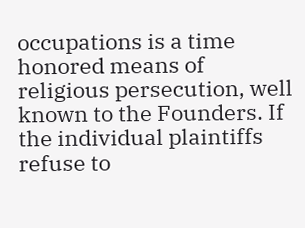occupations is a time honored means of religious persecution, well known to the Founders. If the individual plaintiffs refuse to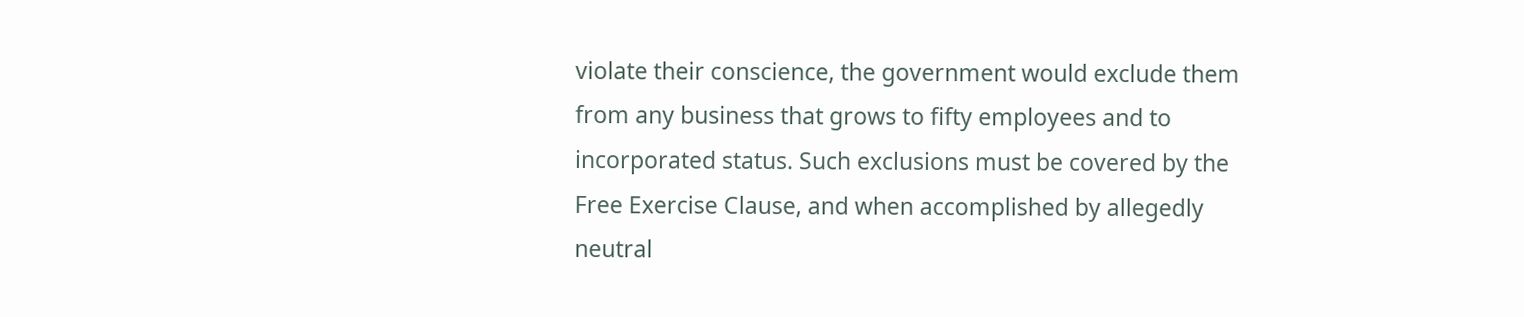violate their conscience, the government would exclude them from any business that grows to fifty employees and to incorporated status. Such exclusions must be covered by the Free Exercise Clause, and when accomplished by allegedly neutral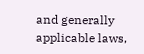and generally applicable laws,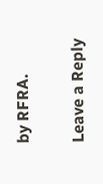by RFRA.

Leave a Reply